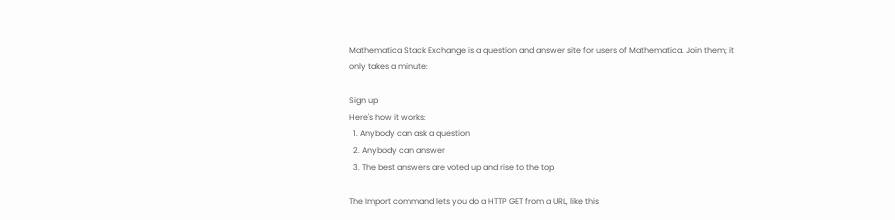Mathematica Stack Exchange is a question and answer site for users of Mathematica. Join them; it only takes a minute:

Sign up
Here's how it works:
  1. Anybody can ask a question
  2. Anybody can answer
  3. The best answers are voted up and rise to the top

The Import command lets you do a HTTP GET from a URL, like this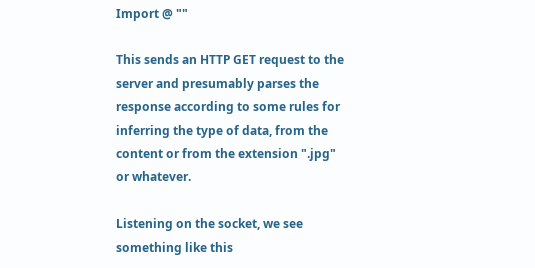Import @ ""

This sends an HTTP GET request to the server and presumably parses the response according to some rules for inferring the type of data, from the content or from the extension ".jpg" or whatever.

Listening on the socket, we see something like this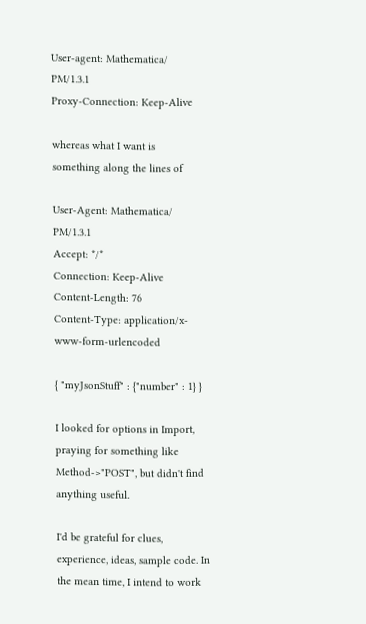User-agent: Mathematica/ PM/1.3.1
Proxy-Connection: Keep-Alive

whereas what I want is something along the lines of

User-Agent: Mathematica/ PM/1.3.1
Accept: */*
Connection: Keep-Alive
Content-Length: 76
Content-Type: application/x-www-form-urlencoded

{ "myJsonStuff" : {"number" : 1} }

I looked for options in Import, praying for something like Method->"POST", but didn't find anything useful.

I'd be grateful for clues, experience, ideas, sample code. In the mean time, I intend to work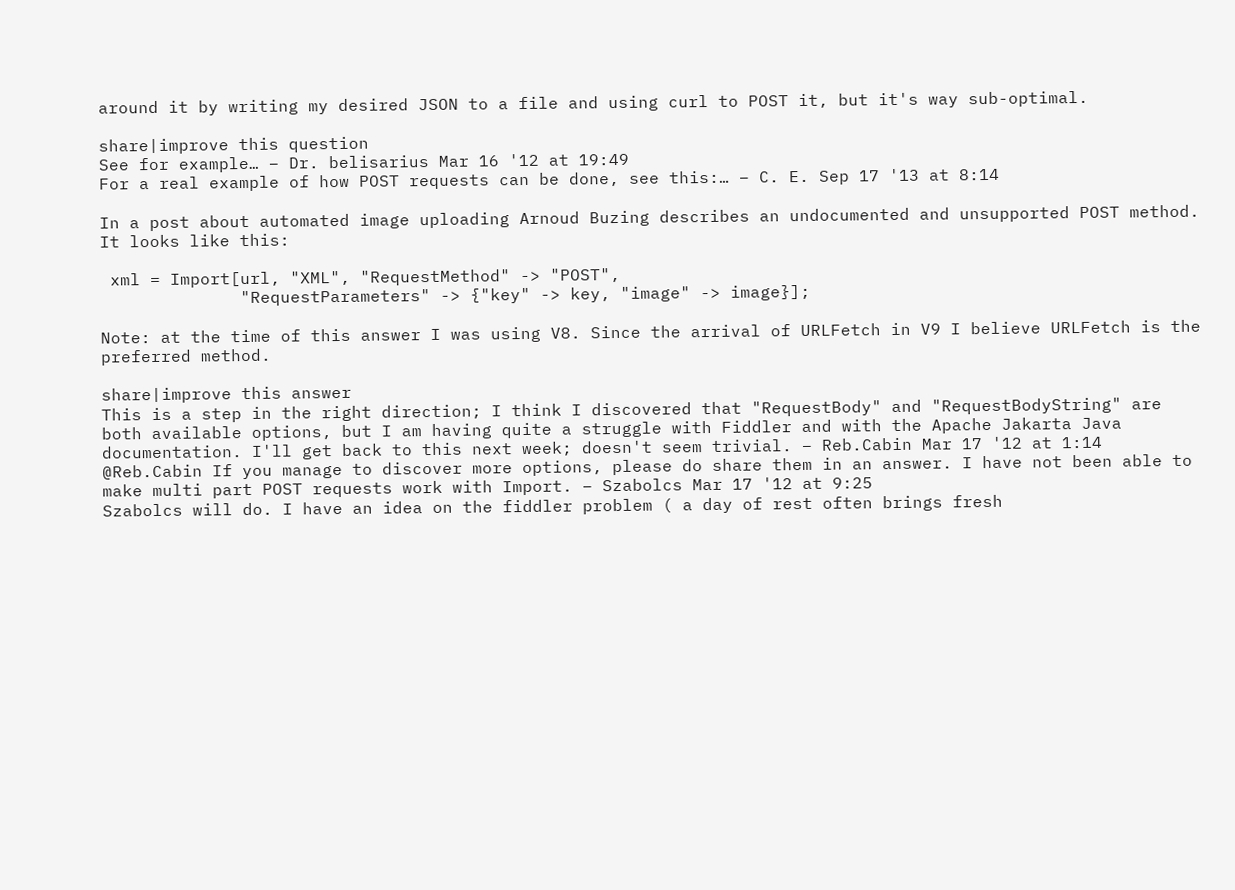around it by writing my desired JSON to a file and using curl to POST it, but it's way sub-optimal.

share|improve this question
See for example… – Dr. belisarius Mar 16 '12 at 19:49
For a real example of how POST requests can be done, see this:… – C. E. Sep 17 '13 at 8:14

In a post about automated image uploading Arnoud Buzing describes an undocumented and unsupported POST method. It looks like this:

 xml = Import[url, "XML", "RequestMethod" -> "POST",
              "RequestParameters" -> {"key" -> key, "image" -> image}];

Note: at the time of this answer I was using V8. Since the arrival of URLFetch in V9 I believe URLFetch is the preferred method.

share|improve this answer
This is a step in the right direction; I think I discovered that "RequestBody" and "RequestBodyString" are both available options, but I am having quite a struggle with Fiddler and with the Apache Jakarta Java documentation. I'll get back to this next week; doesn't seem trivial. – Reb.Cabin Mar 17 '12 at 1:14
@Reb.Cabin If you manage to discover more options, please do share them in an answer. I have not been able to make multi part POST requests work with Import. – Szabolcs Mar 17 '12 at 9:25
Szabolcs will do. I have an idea on the fiddler problem ( a day of rest often brings fresh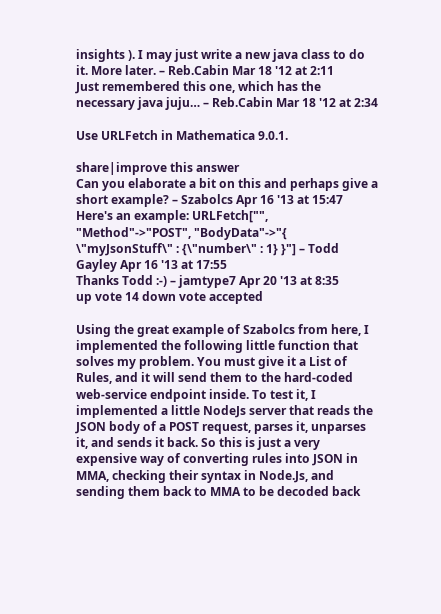insights ). I may just write a new java class to do it. More later. – Reb.Cabin Mar 18 '12 at 2:11
Just remembered this one, which has the necessary java juju… – Reb.Cabin Mar 18 '12 at 2:34

Use URLFetch in Mathematica 9.0.1.

share|improve this answer
Can you elaborate a bit on this and perhaps give a short example? – Szabolcs Apr 16 '13 at 15:47
Here's an example: URLFetch["", "Method"->"POST", "BodyData"->"{ \"myJsonStuff\" : {\"number\" : 1} }"] – Todd Gayley Apr 16 '13 at 17:55
Thanks Todd :-) – jamtype7 Apr 20 '13 at 8:35
up vote 14 down vote accepted

Using the great example of Szabolcs from here, I implemented the following little function that solves my problem. You must give it a List of Rules, and it will send them to the hard-coded web-service endpoint inside. To test it, I implemented a little NodeJs server that reads the JSON body of a POST request, parses it, unparses it, and sends it back. So this is just a very expensive way of converting rules into JSON in MMA, checking their syntax in Node.Js, and sending them back to MMA to be decoded back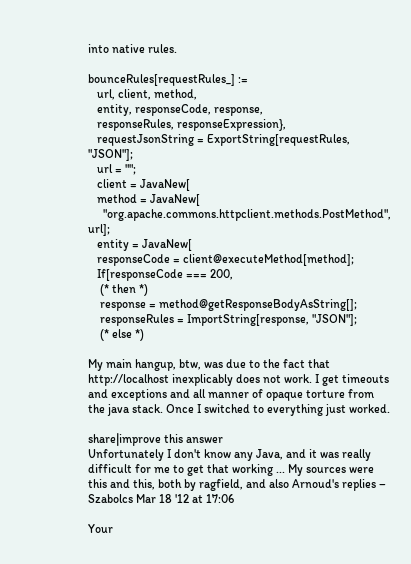into native rules.

bounceRules[requestRules_] :=
   url, client, method,
   entity, responseCode, response,
   responseRules, responseExpression},
   requestJsonString = ExportString[requestRules, "JSON"];
   url = "";
   client = JavaNew[
   method = JavaNew[
     "org.apache.commons.httpclient.methods.PostMethod", url];
   entity = JavaNew[
   responseCode = client@executeMethod[method];
   If[responseCode === 200,
    (* then *)
    response = method@getResponseBodyAsString[];
    responseRules = ImportString[response, "JSON"];
    (* else *)

My main hangup, btw, was due to the fact that http://localhost inexplicably does not work. I get timeouts and exceptions and all manner of opaque torture from the java stack. Once I switched to everything just worked.

share|improve this answer
Unfortunately I don't know any Java, and it was really difficult for me to get that working ... My sources were this and this, both by ragfield, and also Arnoud's replies – Szabolcs Mar 18 '12 at 17:06

Your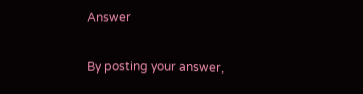Answer


By posting your answer,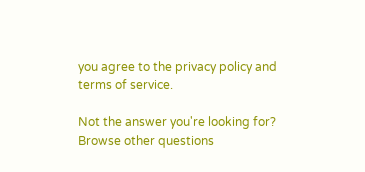you agree to the privacy policy and terms of service.

Not the answer you're looking for? Browse other questions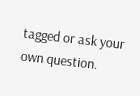tagged or ask your own question.